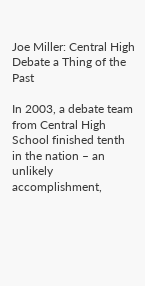Joe Miller: Central High Debate a Thing of the Past

In 2003, a debate team from Central High School finished tenth in the nation – an unlikely accomplishment,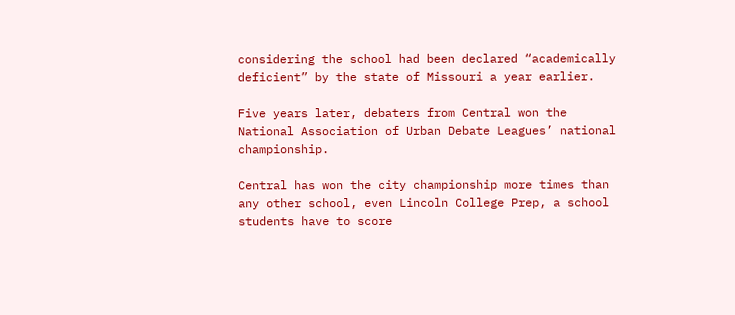considering the school had been declared “academically deficient” by the state of Missouri a year earlier.

Five years later, debaters from Central won the National Association of Urban Debate Leagues’ national championship.

Central has won the city championship more times than any other school, even Lincoln College Prep, a school students have to score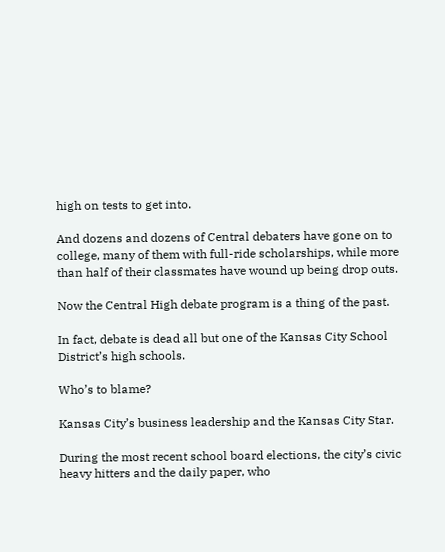high on tests to get into.

And dozens and dozens of Central debaters have gone on to college, many of them with full-ride scholarships, while more than half of their classmates have wound up being drop outs.

Now the Central High debate program is a thing of the past.

In fact, debate is dead all but one of the Kansas City School District’s high schools.

Who’s to blame?

Kansas City’s business leadership and the Kansas City Star.

During the most recent school board elections, the city’s civic heavy hitters and the daily paper, who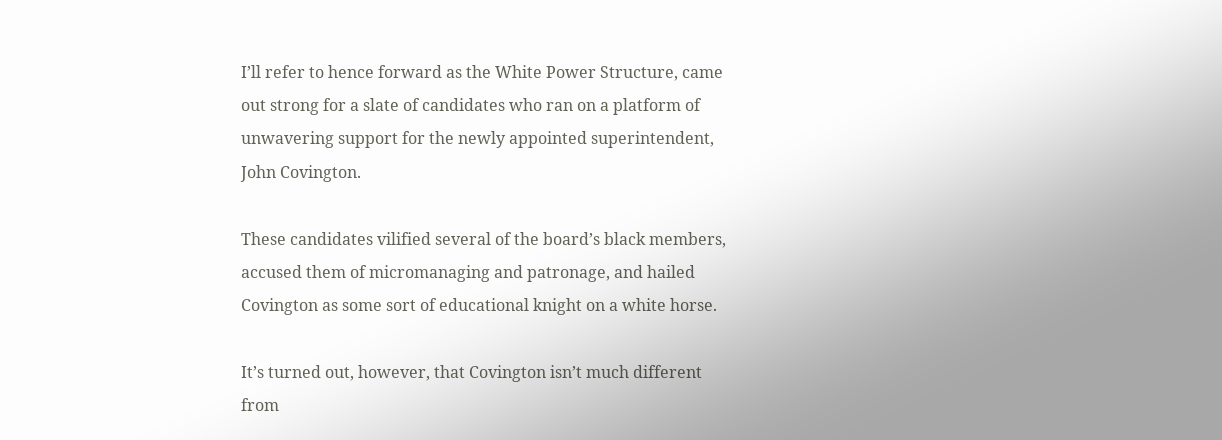I’ll refer to hence forward as the White Power Structure, came out strong for a slate of candidates who ran on a platform of unwavering support for the newly appointed superintendent, John Covington.

These candidates vilified several of the board’s black members, accused them of micromanaging and patronage, and hailed Covington as some sort of educational knight on a white horse.

It’s turned out, however, that Covington isn’t much different from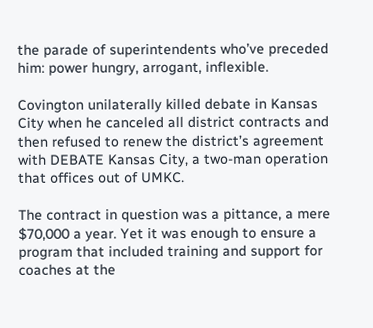the parade of superintendents who’ve preceded him: power hungry, arrogant, inflexible.

Covington unilaterally killed debate in Kansas City when he canceled all district contracts and then refused to renew the district’s agreement with DEBATE Kansas City, a two-man operation that offices out of UMKC.

The contract in question was a pittance, a mere $70,000 a year. Yet it was enough to ensure a program that included training and support for coaches at the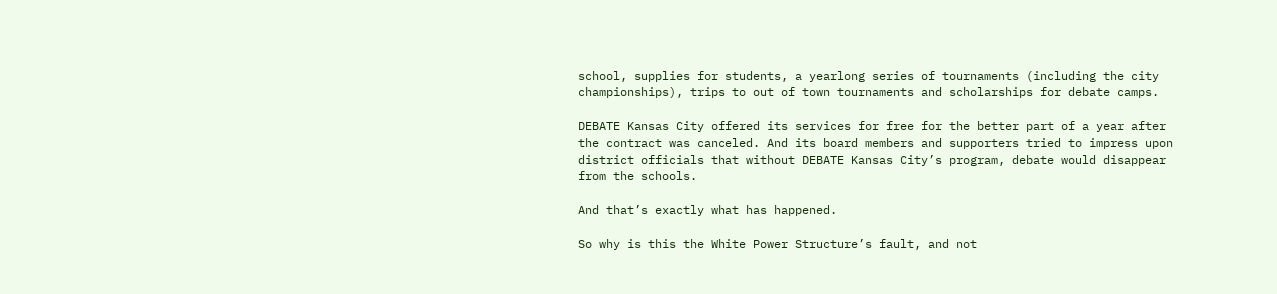school, supplies for students, a yearlong series of tournaments (including the city championships), trips to out of town tournaments and scholarships for debate camps.

DEBATE Kansas City offered its services for free for the better part of a year after the contract was canceled. And its board members and supporters tried to impress upon district officials that without DEBATE Kansas City’s program, debate would disappear from the schools.

And that’s exactly what has happened.

So why is this the White Power Structure’s fault, and not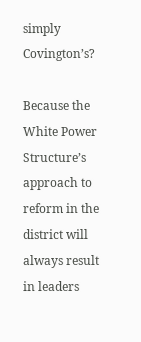simply Covington’s?

Because the White Power Structure’s approach to reform in the district will always result in leaders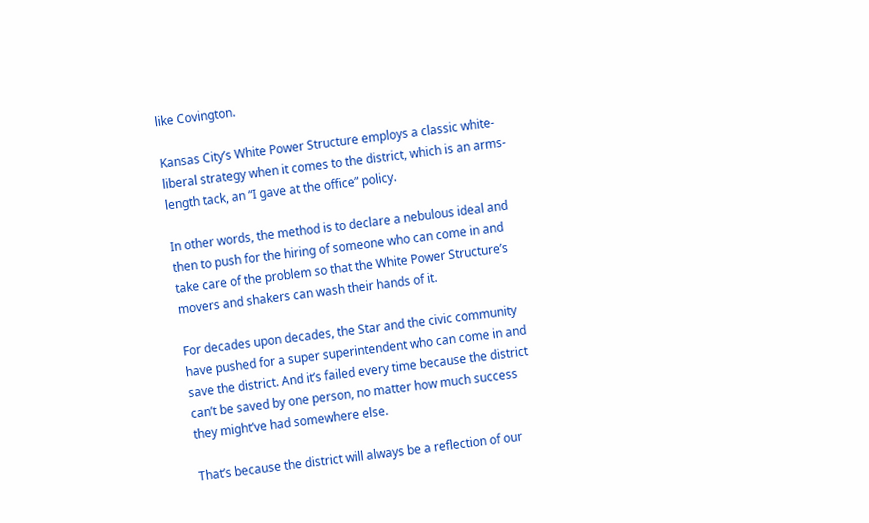like Covington.

Kansas City’s White Power Structure employs a classic white-liberal strategy when it comes to the district, which is an arms-length tack, an “I gave at the office” policy.

In other words, the method is to declare a nebulous ideal and then to push for the hiring of someone who can come in and take care of the problem so that the White Power Structure’s movers and shakers can wash their hands of it.

For decades upon decades, the Star and the civic community have pushed for a super superintendent who can come in and save the district. And it’s failed every time because the district can’t be saved by one person, no matter how much success they might’ve had somewhere else.

That’s because the district will always be a reflection of our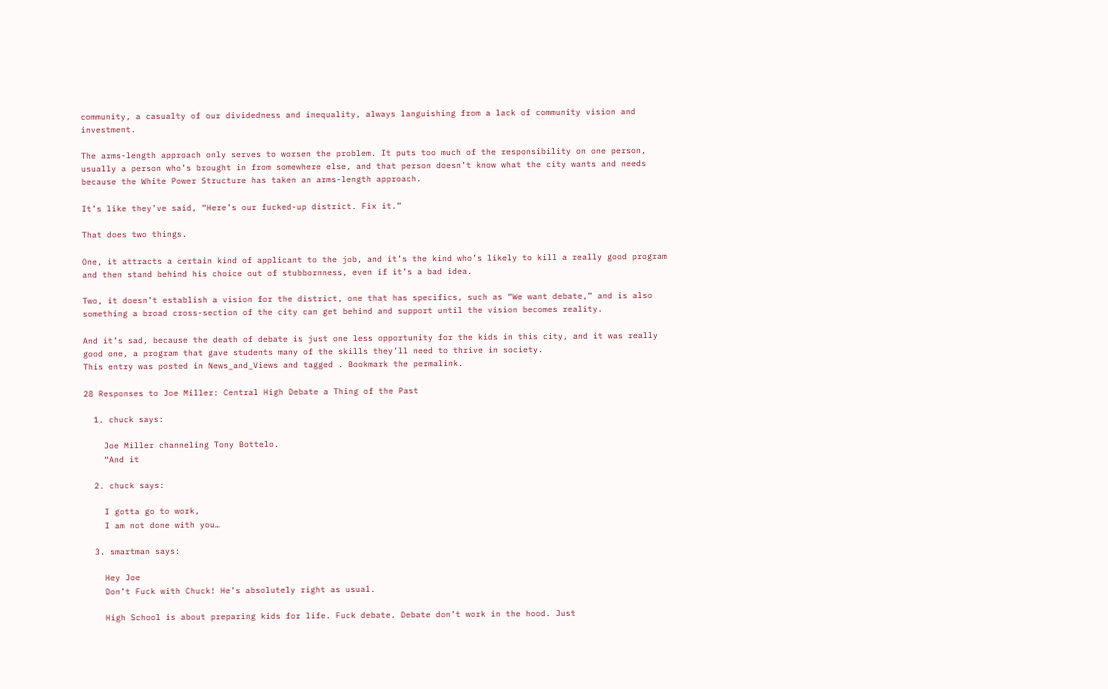community, a casualty of our dividedness and inequality, always languishing from a lack of community vision and investment.

The arms-length approach only serves to worsen the problem. It puts too much of the responsibility on one person, usually a person who’s brought in from somewhere else, and that person doesn’t know what the city wants and needs because the White Power Structure has taken an arms-length approach.

It’s like they’ve said, “Here’s our fucked-up district. Fix it.”

That does two things.

One, it attracts a certain kind of applicant to the job, and it’s the kind who’s likely to kill a really good program and then stand behind his choice out of stubbornness, even if it’s a bad idea.

Two, it doesn’t establish a vision for the district, one that has specifics, such as “We want debate,” and is also something a broad cross-section of the city can get behind and support until the vision becomes reality.

And it’s sad, because the death of debate is just one less opportunity for the kids in this city, and it was really good one, a program that gave students many of the skills they’ll need to thrive in society.
This entry was posted in News_and_Views and tagged . Bookmark the permalink.

28 Responses to Joe Miller: Central High Debate a Thing of the Past

  1. chuck says:

    Joe Miller channeling Tony Bottelo.
    “And it

  2. chuck says:

    I gotta go to work,
    I am not done with you…

  3. smartman says:

    Hey Joe
    Don’t Fuck with Chuck! He’s absolutely right as usual.

    High School is about preparing kids for life. Fuck debate. Debate don’t work in the hood. Just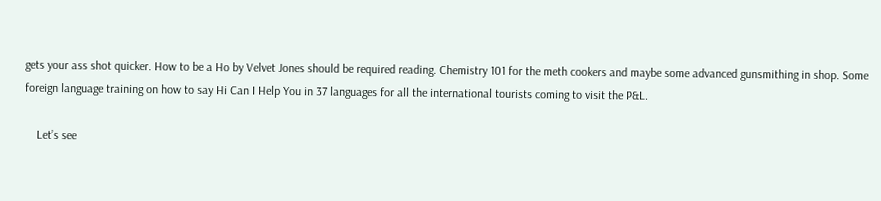gets your ass shot quicker. How to be a Ho by Velvet Jones should be required reading. Chemistry 101 for the meth cookers and maybe some advanced gunsmithing in shop. Some foreign language training on how to say Hi Can I Help You in 37 languages for all the international tourists coming to visit the P&L.

    Let’s see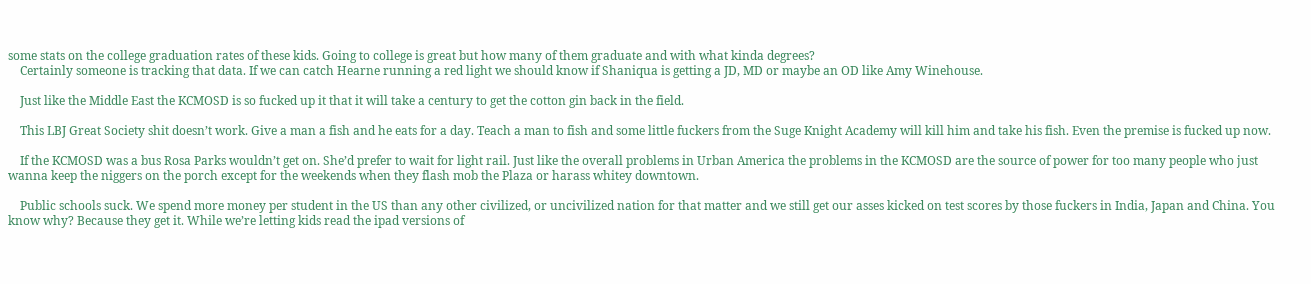some stats on the college graduation rates of these kids. Going to college is great but how many of them graduate and with what kinda degrees?
    Certainly someone is tracking that data. If we can catch Hearne running a red light we should know if Shaniqua is getting a JD, MD or maybe an OD like Amy Winehouse.

    Just like the Middle East the KCMOSD is so fucked up it that it will take a century to get the cotton gin back in the field.

    This LBJ Great Society shit doesn’t work. Give a man a fish and he eats for a day. Teach a man to fish and some little fuckers from the Suge Knight Academy will kill him and take his fish. Even the premise is fucked up now.

    If the KCMOSD was a bus Rosa Parks wouldn’t get on. She’d prefer to wait for light rail. Just like the overall problems in Urban America the problems in the KCMOSD are the source of power for too many people who just wanna keep the niggers on the porch except for the weekends when they flash mob the Plaza or harass whitey downtown.

    Public schools suck. We spend more money per student in the US than any other civilized, or uncivilized nation for that matter and we still get our asses kicked on test scores by those fuckers in India, Japan and China. You know why? Because they get it. While we’re letting kids read the ipad versions of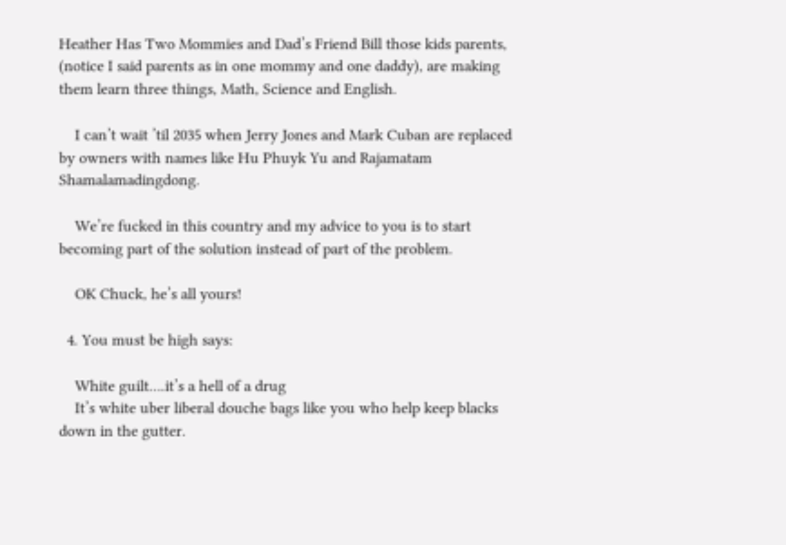Heather Has Two Mommies and Dad’s Friend Bill those kids parents, (notice I said parents as in one mommy and one daddy), are making them learn three things, Math, Science and English.

    I can’t wait ’til 2035 when Jerry Jones and Mark Cuban are replaced by owners with names like Hu Phuyk Yu and Rajamatam Shamalamadingdong.

    We’re fucked in this country and my advice to you is to start becoming part of the solution instead of part of the problem.

    OK Chuck, he’s all yours!

  4. You must be high says:

    White guilt….it’s a hell of a drug
    It’s white uber liberal douche bags like you who help keep blacks down in the gutter.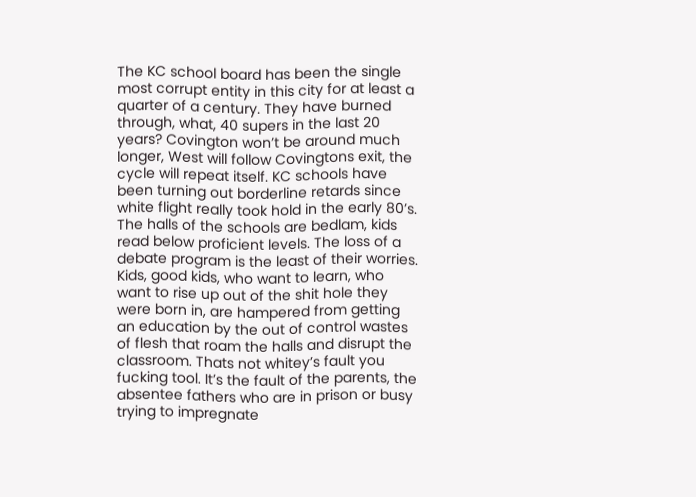The KC school board has been the single most corrupt entity in this city for at least a quarter of a century. They have burned through, what, 40 supers in the last 20 years? Covington won’t be around much longer, West will follow Covingtons exit, the cycle will repeat itself. KC schools have been turning out borderline retards since white flight really took hold in the early 80’s. The halls of the schools are bedlam, kids read below proficient levels. The loss of a debate program is the least of their worries. Kids, good kids, who want to learn, who want to rise up out of the shit hole they were born in, are hampered from getting an education by the out of control wastes of flesh that roam the halls and disrupt the classroom. Thats not whitey’s fault you fucking tool. It’s the fault of the parents, the absentee fathers who are in prison or busy trying to impregnate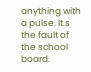anything with a pulse. It.s the fault of the school board.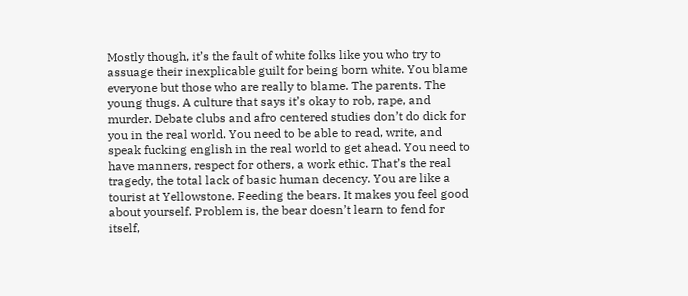Mostly though, it’s the fault of white folks like you who try to assuage their inexplicable guilt for being born white. You blame everyone but those who are really to blame. The parents. The young thugs. A culture that says it’s okay to rob, rape, and murder. Debate clubs and afro centered studies don’t do dick for you in the real world. You need to be able to read, write, and speak fucking english in the real world to get ahead. You need to have manners, respect for others, a work ethic. That’s the real tragedy, the total lack of basic human decency. You are like a tourist at Yellowstone. Feeding the bears. It makes you feel good about yourself. Problem is, the bear doesn’t learn to fend for itself,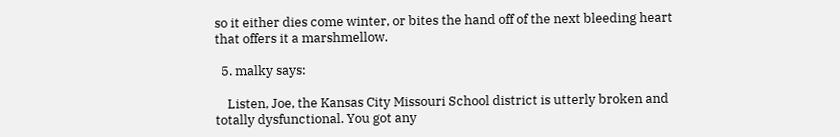so it either dies come winter, or bites the hand off of the next bleeding heart that offers it a marshmellow.

  5. malky says:

    Listen, Joe, the Kansas City Missouri School district is utterly broken and totally dysfunctional. You got any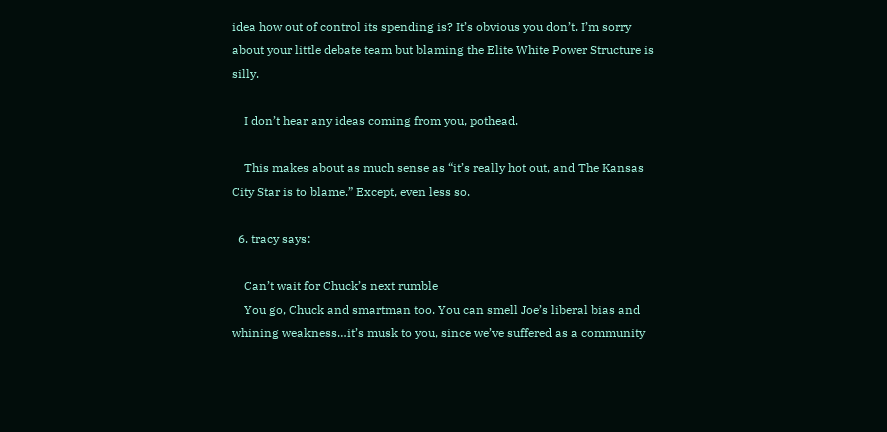idea how out of control its spending is? It’s obvious you don’t. I’m sorry about your little debate team but blaming the Elite White Power Structure is silly.

    I don’t hear any ideas coming from you, pothead.

    This makes about as much sense as “it’s really hot out, and The Kansas City Star is to blame.” Except, even less so.

  6. tracy says:

    Can’t wait for Chuck’s next rumble
    You go, Chuck and smartman too. You can smell Joe’s liberal bias and whining weakness…it’s musk to you, since we’ve suffered as a community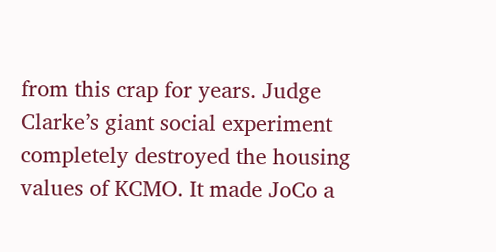from this crap for years. Judge Clarke’s giant social experiment completely destroyed the housing values of KCMO. It made JoCo a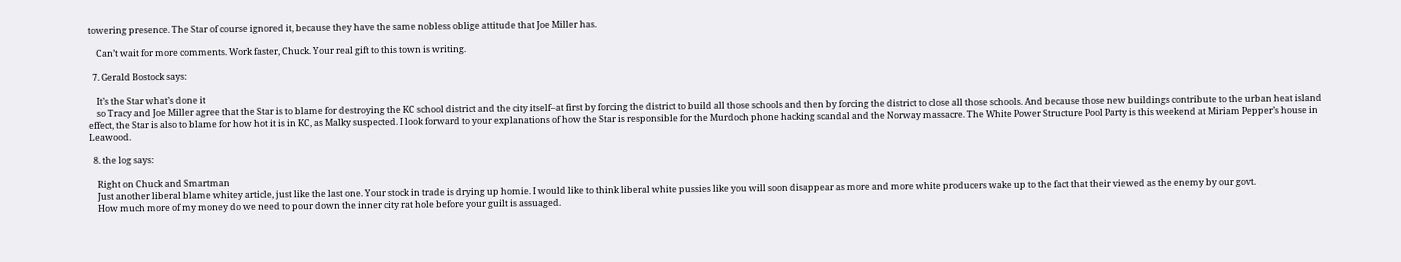towering presence. The Star of course ignored it, because they have the same nobless oblige attitude that Joe Miller has.

    Can’t wait for more comments. Work faster, Chuck. Your real gift to this town is writing.

  7. Gerald Bostock says:

    It’s the Star what’s done it
    so Tracy and Joe Miller agree that the Star is to blame for destroying the KC school district and the city itself–at first by forcing the district to build all those schools and then by forcing the district to close all those schools. And because those new buildings contribute to the urban heat island effect, the Star is also to blame for how hot it is in KC, as Malky suspected. I look forward to your explanations of how the Star is responsible for the Murdoch phone hacking scandal and the Norway massacre. The White Power Structure Pool Party is this weekend at Miriam Pepper’s house in Leawood.

  8. the log says:

    Right on Chuck and Smartman
    Just another liberal blame whitey article, just like the last one. Your stock in trade is drying up homie. I would like to think liberal white pussies like you will soon disappear as more and more white producers wake up to the fact that their viewed as the enemy by our govt.
    How much more of my money do we need to pour down the inner city rat hole before your guilt is assuaged.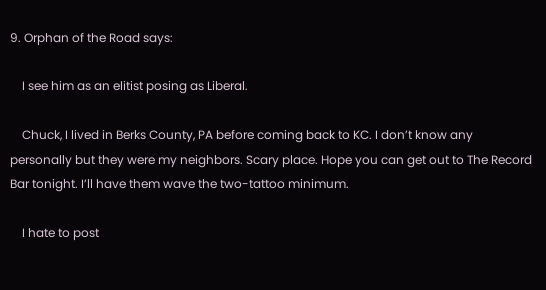9. Orphan of the Road says:

    I see him as an elitist posing as Liberal.

    Chuck, I lived in Berks County, PA before coming back to KC. I don’t know any personally but they were my neighbors. Scary place. Hope you can get out to The Record Bar tonight. I’ll have them wave the two-tattoo minimum.

    I hate to post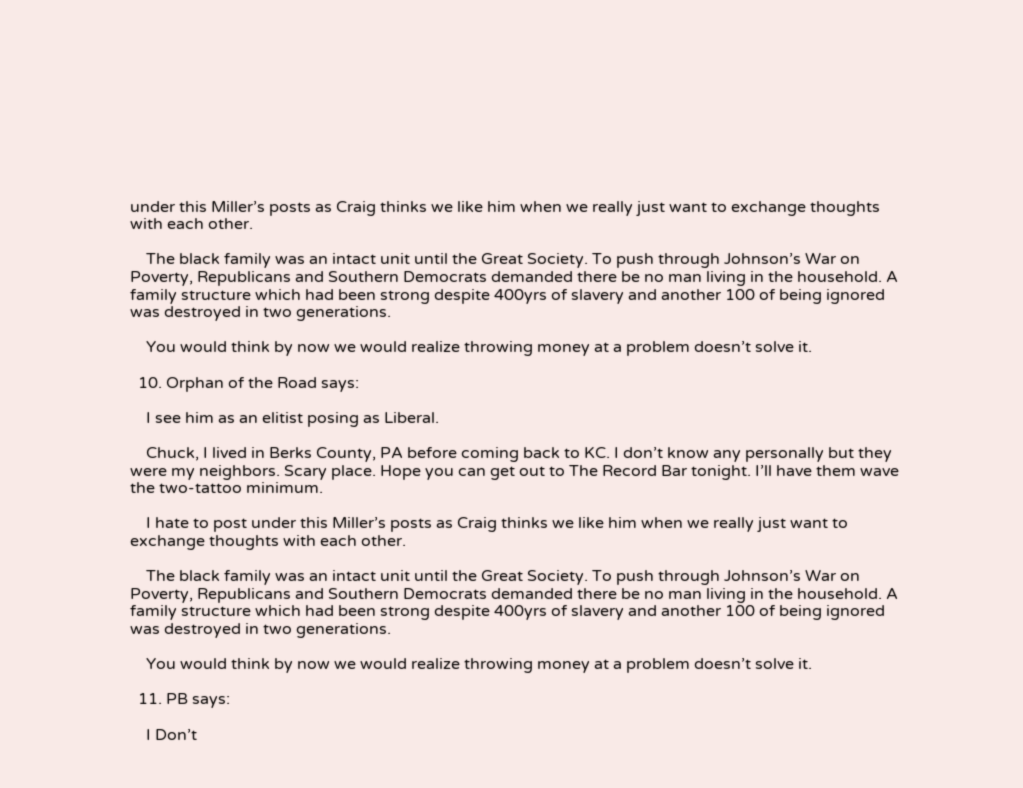under this Miller’s posts as Craig thinks we like him when we really just want to exchange thoughts with each other.

    The black family was an intact unit until the Great Society. To push through Johnson’s War on Poverty, Republicans and Southern Democrats demanded there be no man living in the household. A family structure which had been strong despite 400yrs of slavery and another 100 of being ignored was destroyed in two generations.

    You would think by now we would realize throwing money at a problem doesn’t solve it.

  10. Orphan of the Road says:

    I see him as an elitist posing as Liberal.

    Chuck, I lived in Berks County, PA before coming back to KC. I don’t know any personally but they were my neighbors. Scary place. Hope you can get out to The Record Bar tonight. I’ll have them wave the two-tattoo minimum.

    I hate to post under this Miller’s posts as Craig thinks we like him when we really just want to exchange thoughts with each other.

    The black family was an intact unit until the Great Society. To push through Johnson’s War on Poverty, Republicans and Southern Democrats demanded there be no man living in the household. A family structure which had been strong despite 400yrs of slavery and another 100 of being ignored was destroyed in two generations.

    You would think by now we would realize throwing money at a problem doesn’t solve it.

  11. PB says:

    I Don’t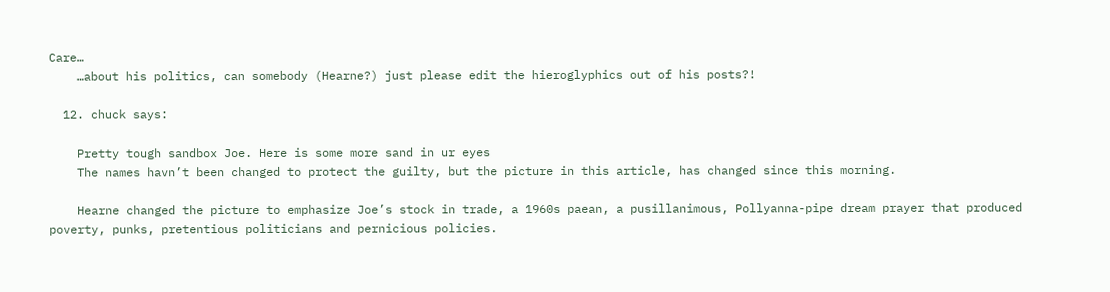Care…
    …about his politics, can somebody (Hearne?) just please edit the hieroglyphics out of his posts?!

  12. chuck says:

    Pretty tough sandbox Joe. Here is some more sand in ur eyes
    The names havn’t been changed to protect the guilty, but the picture in this article, has changed since this morning.

    Hearne changed the picture to emphasize Joe’s stock in trade, a 1960s paean, a pusillanimous, Pollyanna-pipe dream prayer that produced poverty, punks, pretentious politicians and pernicious policies.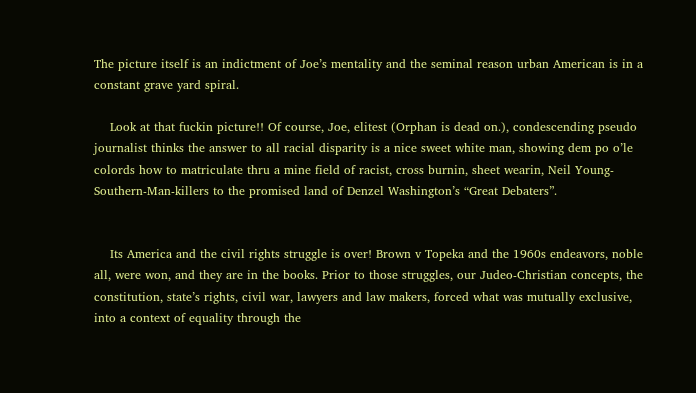The picture itself is an indictment of Joe’s mentality and the seminal reason urban American is in a constant grave yard spiral.

    Look at that fuckin picture!! Of course, Joe, elitest (Orphan is dead on.), condescending pseudo journalist thinks the answer to all racial disparity is a nice sweet white man, showing dem po o’le colords how to matriculate thru a mine field of racist, cross burnin, sheet wearin, Neil Young-Southern-Man-killers to the promised land of Denzel Washington’s “Great Debaters”.


    Its America and the civil rights struggle is over! Brown v Topeka and the 1960s endeavors, noble all, were won, and they are in the books. Prior to those struggles, our Judeo-Christian concepts, the constitution, state’s rights, civil war, lawyers and law makers, forced what was mutually exclusive, into a context of equality through the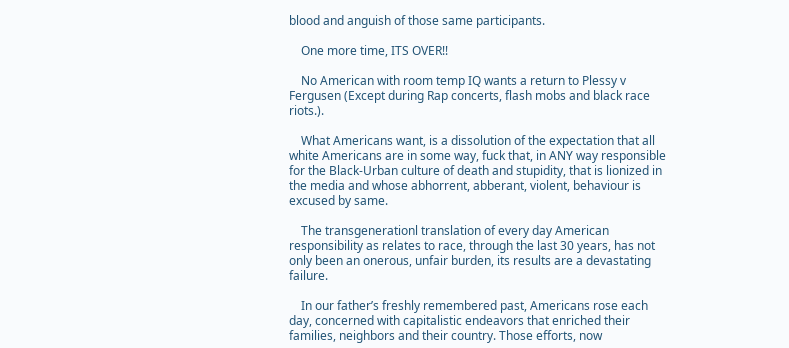blood and anguish of those same participants.

    One more time, ITS OVER!!

    No American with room temp IQ wants a return to Plessy v Fergusen (Except during Rap concerts, flash mobs and black race riots.).

    What Americans want, is a dissolution of the expectation that all white Americans are in some way, fuck that, in ANY way responsible for the Black-Urban culture of death and stupidity, that is lionized in the media and whose abhorrent, abberant, violent, behaviour is excused by same.

    The transgenerationl translation of every day American responsibility as relates to race, through the last 30 years, has not only been an onerous, unfair burden, its results are a devastating failure.

    In our father’s freshly remembered past, Americans rose each day, concerned with capitalistic endeavors that enriched their families, neighbors and their country. Those efforts, now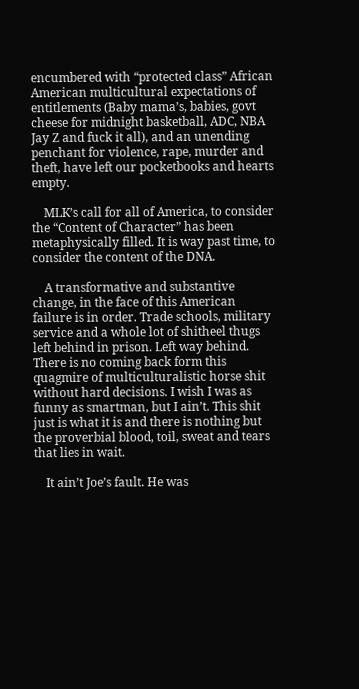encumbered with “protected class” African American multicultural expectations of entitlements (Baby mama’s, babies, govt cheese for midnight basketball, ADC, NBA Jay Z and fuck it all), and an unending penchant for violence, rape, murder and theft, have left our pocketbooks and hearts empty.

    MLK’s call for all of America, to consider the “Content of Character” has been metaphysically filled. It is way past time, to consider the content of the DNA.

    A transformative and substantive change, in the face of this American failure is in order. Trade schools, military service and a whole lot of shitheel thugs left behind in prison. Left way behind. There is no coming back form this quagmire of multiculturalistic horse shit without hard decisions. I wish I was as funny as smartman, but I ain’t. This shit just is what it is and there is nothing but the proverbial blood, toil, sweat and tears that lies in wait.

    It ain’t Joe’s fault. He was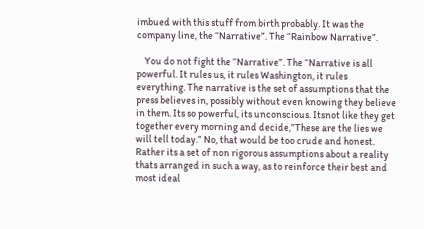imbued with this stuff from birth probably. It was the company line, the “Narrative”. The “Rainbow Narrative”.

    You do not fight the “Narrative”. The “Narrative is all powerful. It rules us, it rules Washington, it rules everything. The narrative is the set of assumptions that the press believes in, possibly without even knowing they believe in them. Its so powerful, its unconscious. Itsnot like they get together every morning and decide,”These are the lies we will tell today.” No, that would be too crude and honest. Rather its a set of non rigorous assumptions about a reality thats arranged in such a way, as to reinforce their best and most ideal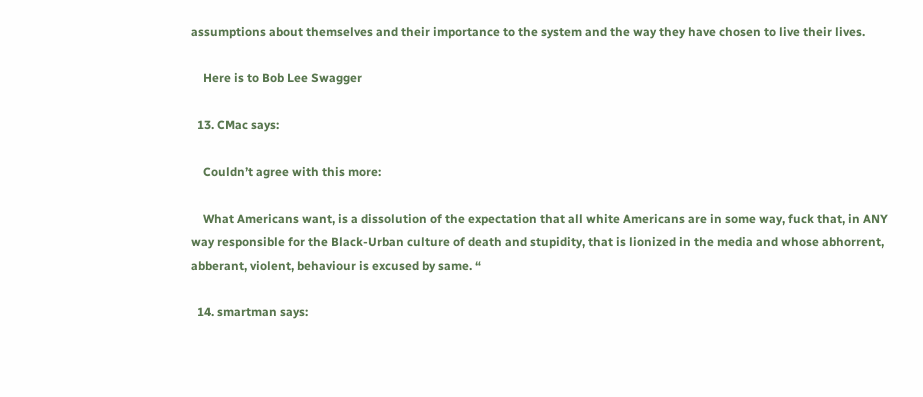assumptions about themselves and their importance to the system and the way they have chosen to live their lives.

    Here is to Bob Lee Swagger

  13. CMac says:

    Couldn’t agree with this more:

    What Americans want, is a dissolution of the expectation that all white Americans are in some way, fuck that, in ANY way responsible for the Black-Urban culture of death and stupidity, that is lionized in the media and whose abhorrent, abberant, violent, behaviour is excused by same. “

  14. smartman says: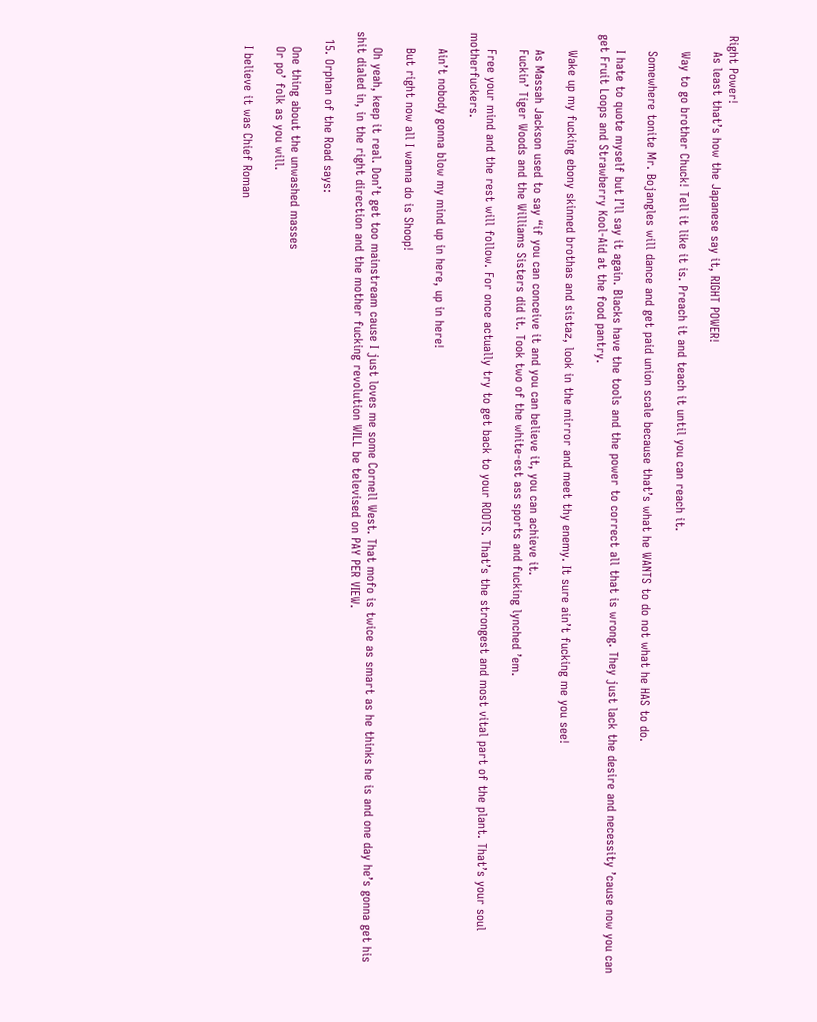Right Power!
    As least that’s how the Japanese say it, RIGHT POWER!

    Way to go brother Chuck! Tell it like it is. Preach it and teach it until you can reach it.

    Somewhere tonite Mr. Bojangles will dance and get paid union scale because that’s what he WANTS to do not what he HAS to do.

    I hate to quote myself but I’ll say it again. Blacks have the tools and the power to correct all that is wrong. They just lack the desire and necessity ’cause now you can get Fruit Loops and Strawberry Kool-Aid at the food pantry.

    Wake up my fucking ebony skinned brothas and sistaz, look in the mirror and meet thy enemy. It sure ain’t fucking me you see!

    As Massah Jackson used to say “if you can conceive it and you can believe it, you can achieve it.
    Fuckin’ Tiger Woods and the Williams Sisters did it. Took two of the white-est ass sports and fucking lynched ’em.

    Free your mind and the rest will follow. For once actually try to get back to your ROOTS. That’s the strongest and most vital part of the plant. That’s your soul motherfuckers.

    Ain’t nobody gonna blow my mind up in here, up in here!

    But right now all I wanna do is Shoop!

    Oh yeah, keep it real. Don’t get too mainstream cause I just loves me some Cornell West. That mofo is twice as smart as he thinks he is and one day he’s gonna get his shit dialed in, in the right direction and the mother fucking revolution WILL be televised on PAY PER VIEW.

  15. Orphan of the Road says:

    One thing about the unwashed masses
    Or po’ folk as you will.

    I believe it was Chief Roman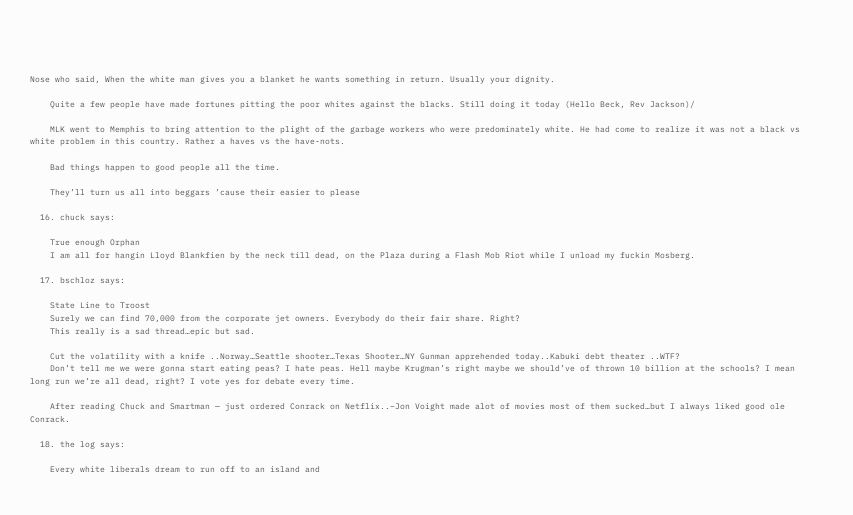Nose who said, When the white man gives you a blanket he wants something in return. Usually your dignity.

    Quite a few people have made fortunes pitting the poor whites against the blacks. Still doing it today (Hello Beck, Rev Jackson)/

    MLK went to Memphis to bring attention to the plight of the garbage workers who were predominately white. He had come to realize it was not a black vs white problem in this country. Rather a haves vs the have-nots.

    Bad things happen to good people all the time.

    They’ll turn us all into beggars ’cause their easier to please

  16. chuck says:

    True enough Orphan
    I am all for hangin Lloyd Blankfien by the neck till dead, on the Plaza during a Flash Mob Riot while I unload my fuckin Mosberg.

  17. bschloz says:

    State Line to Troost
    Surely we can find 70,000 from the corporate jet owners. Everybody do their fair share. Right?
    This really is a sad thread…epic but sad.

    Cut the volatility with a knife ..Norway…Seattle shooter…Texas Shooter…NY Gunman apprehended today..Kabuki debt theater ..WTF?
    Don’t tell me we were gonna start eating peas? I hate peas. Hell maybe Krugman’s right maybe we should’ve of thrown 10 billion at the schools? I mean long run we’re all dead, right? I vote yes for debate every time.

    After reading Chuck and Smartman — just ordered Conrack on Netflix..–Jon Voight made alot of movies most of them sucked…but I always liked good ole Conrack.

  18. the log says:

    Every white liberals dream to run off to an island and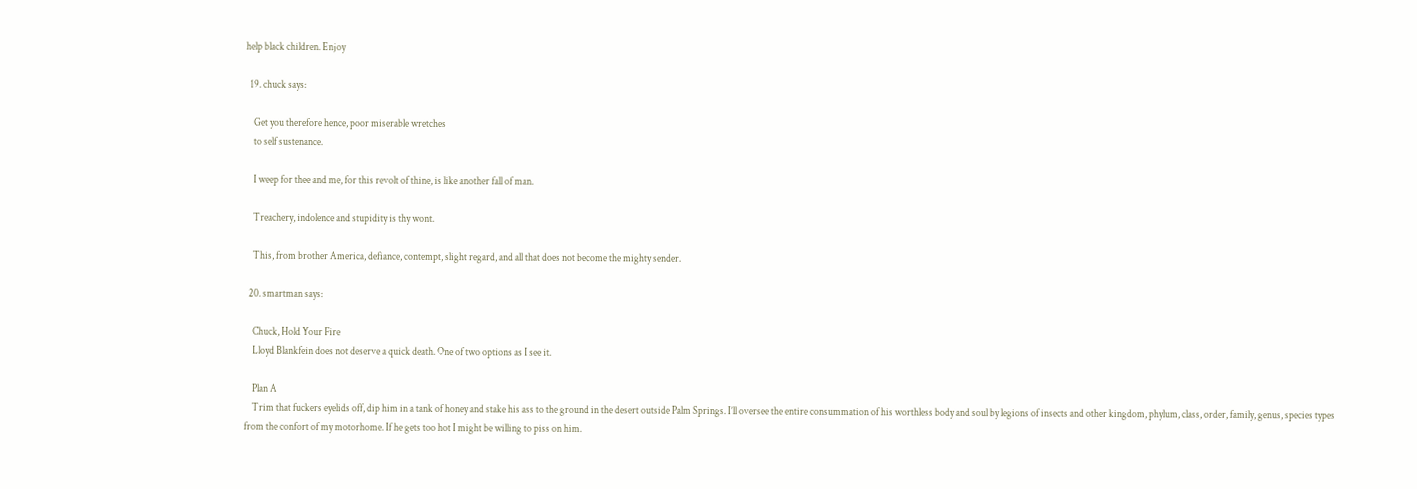help black children. Enjoy

  19. chuck says:

    Get you therefore hence, poor miserable wretches
    to self sustenance.

    I weep for thee and me, for this revolt of thine, is like another fall of man.

    Treachery, indolence and stupidity is thy wont.

    This, from brother America, defiance, contempt, slight regard, and all that does not become the mighty sender.

  20. smartman says:

    Chuck, Hold Your Fire
    Lloyd Blankfein does not deserve a quick death. One of two options as I see it.

    Plan A
    Trim that fuckers eyelids off, dip him in a tank of honey and stake his ass to the ground in the desert outside Palm Springs. I’ll oversee the entire consummation of his worthless body and soul by legions of insects and other kingdom, phylum, class, order, family, genus, species types from the confort of my motorhome. If he gets too hot I might be willing to piss on him.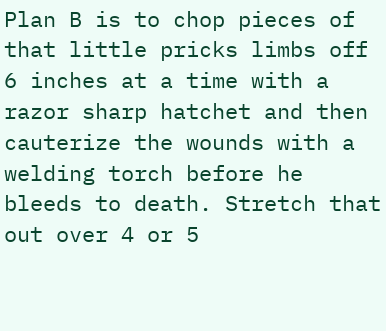Plan B is to chop pieces of that little pricks limbs off 6 inches at a time with a razor sharp hatchet and then cauterize the wounds with a welding torch before he bleeds to death. Stretch that out over 4 or 5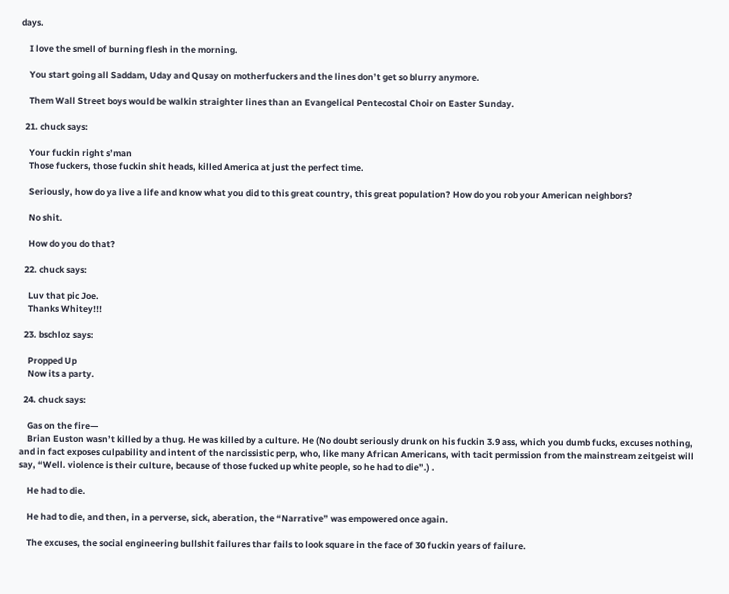days.

    I love the smell of burning flesh in the morning.

    You start going all Saddam, Uday and Qusay on motherfuckers and the lines don’t get so blurry anymore.

    Them Wall Street boys would be walkin straighter lines than an Evangelical Pentecostal Choir on Easter Sunday.

  21. chuck says:

    Your fuckin right s’man
    Those fuckers, those fuckin shit heads, killed America at just the perfect time.

    Seriously, how do ya live a life and know what you did to this great country, this great population? How do you rob your American neighbors?

    No shit.

    How do you do that?

  22. chuck says:

    Luv that pic Joe.
    Thanks Whitey!!!

  23. bschloz says:

    Propped Up
    Now its a party.

  24. chuck says:

    Gas on the fire—
    Brian Euston wasn’t killed by a thug. He was killed by a culture. He (No doubt seriously drunk on his fuckin 3.9 ass, which you dumb fucks, excuses nothing, and in fact exposes culpability and intent of the narcissistic perp, who, like many African Americans, with tacit permission from the mainstream zeitgeist will say, “Well. violence is their culture, because of those fucked up white people, so he had to die”.) .

    He had to die.

    He had to die, and then, in a perverse, sick, aberation, the “Narrative” was empowered once again.

    The excuses, the social engineering bullshit failures thar fails to look square in the face of 30 fuckin years of failure.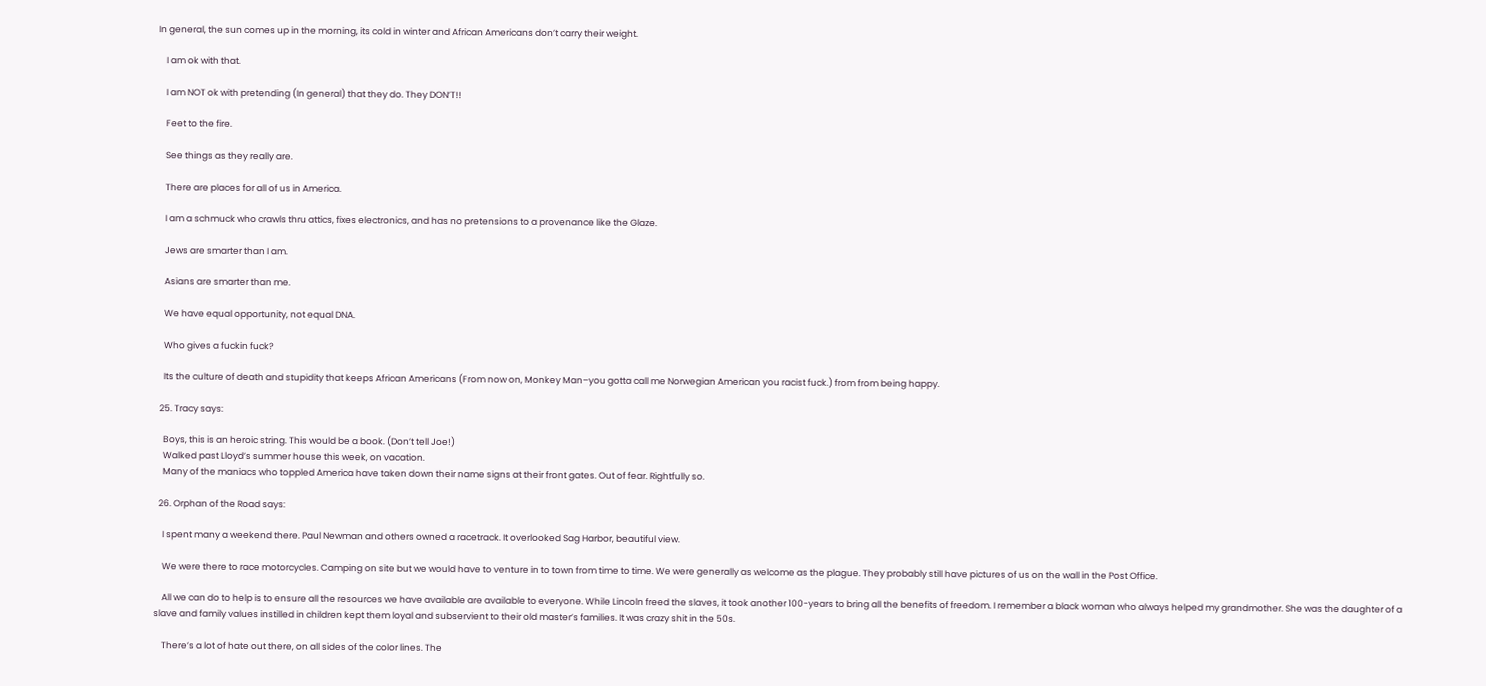In general, the sun comes up in the morning, its cold in winter and African Americans don’t carry their weight.

    I am ok with that.

    I am NOT ok with pretending (In general) that they do. They DON’T!!

    Feet to the fire.

    See things as they really are.

    There are places for all of us in America.

    I am a schmuck who crawls thru attics, fixes electronics, and has no pretensions to a provenance like the Glaze.

    Jews are smarter than I am.

    Asians are smarter than me.

    We have equal opportunity, not equal DNA.

    Who gives a fuckin fuck?

    Its the culture of death and stupidity that keeps African Americans (From now on, Monkey Man–you gotta call me Norwegian American you racist fuck.) from from being happy.

  25. Tracy says:

    Boys, this is an heroic string. This would be a book. (Don’t tell Joe!)
    Walked past Lloyd’s summer house this week, on vacation.
    Many of the maniacs who toppled America have taken down their name signs at their front gates. Out of fear. Rightfully so.

  26. Orphan of the Road says:

    I spent many a weekend there. Paul Newman and others owned a racetrack. It overlooked Sag Harbor, beautiful view.

    We were there to race motorcycles. Camping on site but we would have to venture in to town from time to time. We were generally as welcome as the plague. They probably still have pictures of us on the wall in the Post Office.

    All we can do to help is to ensure all the resources we have available are available to everyone. While Lincoln freed the slaves, it took another 100-years to bring all the benefits of freedom. I remember a black woman who always helped my grandmother. She was the daughter of a slave and family values instilled in children kept them loyal and subservient to their old master’s families. It was crazy shit in the 50s.

    There’s a lot of hate out there, on all sides of the color lines. The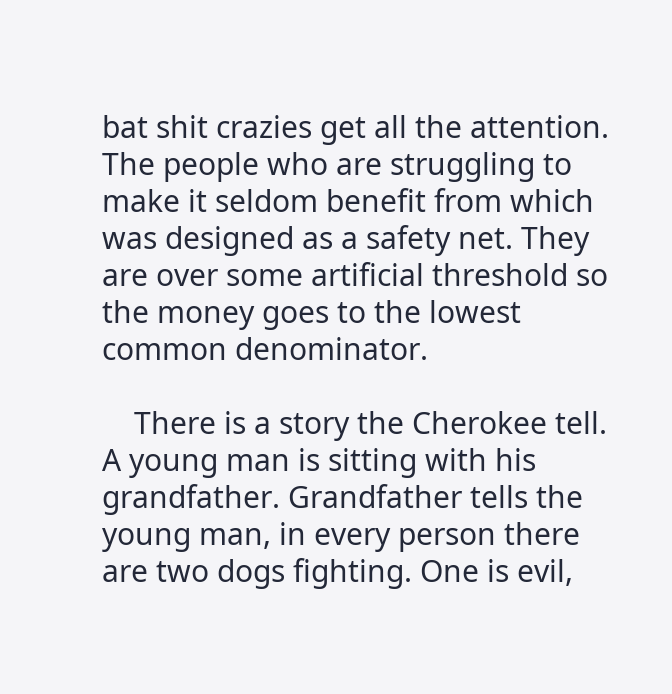bat shit crazies get all the attention. The people who are struggling to make it seldom benefit from which was designed as a safety net. They are over some artificial threshold so the money goes to the lowest common denominator.

    There is a story the Cherokee tell. A young man is sitting with his grandfather. Grandfather tells the young man, in every person there are two dogs fighting. One is evil,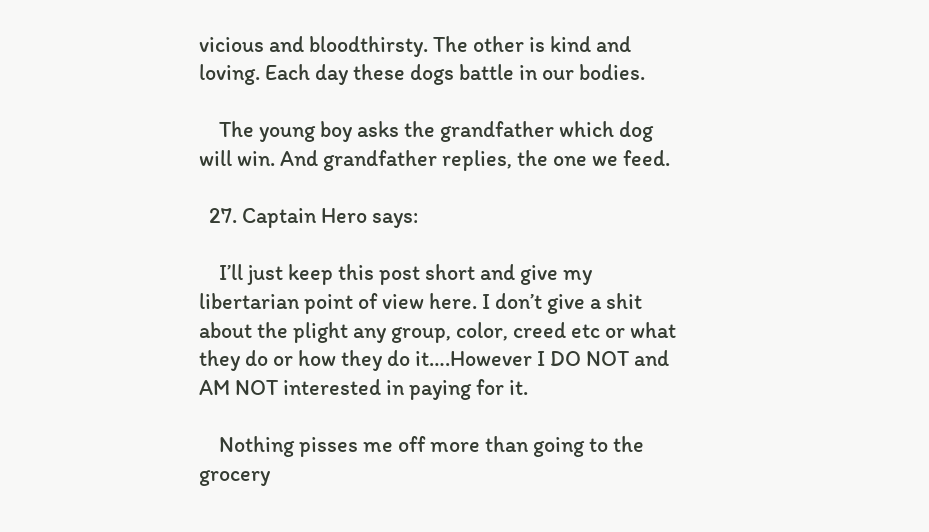vicious and bloodthirsty. The other is kind and loving. Each day these dogs battle in our bodies.

    The young boy asks the grandfather which dog will win. And grandfather replies, the one we feed.

  27. Captain Hero says:

    I’ll just keep this post short and give my libertarian point of view here. I don’t give a shit about the plight any group, color, creed etc or what they do or how they do it….However I DO NOT and AM NOT interested in paying for it.

    Nothing pisses me off more than going to the grocery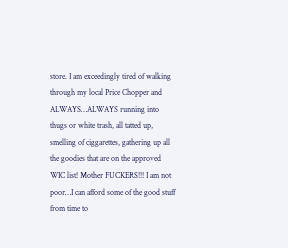store. I am exceedingly tired of walking through my local Price Chopper and ALWAYS…ALWAYS running into thugs or white trash, all tatted up, smelling of ciggarettes, gathering up all the goodies that are on the approved WIC list! Mother FUCKERS!!! I am not poor…I can afford some of the good stuff from time to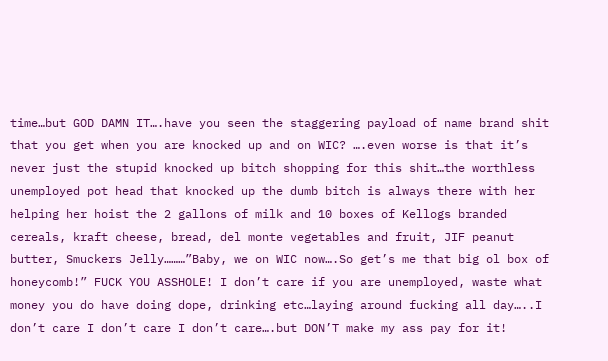time…but GOD DAMN IT….have you seen the staggering payload of name brand shit that you get when you are knocked up and on WIC? ….even worse is that it’s never just the stupid knocked up bitch shopping for this shit…the worthless unemployed pot head that knocked up the dumb bitch is always there with her helping her hoist the 2 gallons of milk and 10 boxes of Kellogs branded cereals, kraft cheese, bread, del monte vegetables and fruit, JIF peanut butter, Smuckers Jelly………”Baby, we on WIC now….So get’s me that big ol box of honeycomb!” FUCK YOU ASSHOLE! I don’t care if you are unemployed, waste what money you do have doing dope, drinking etc…laying around fucking all day…..I don’t care I don’t care I don’t care….but DON’T make my ass pay for it!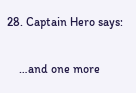28. Captain Hero says:

    …and one more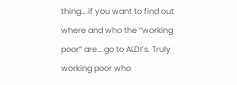thing….if you want to find out where and who the “working poor” are….go to ALDI’s. Truly working poor who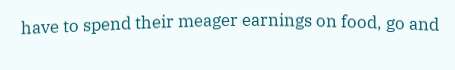have to spend their meager earnings on food, go and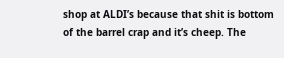shop at ALDI’s because that shit is bottom of the barrel crap and it’s cheep. The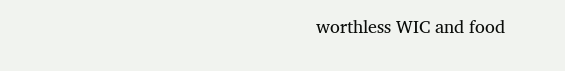worthless WIC and food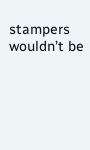stampers wouldn’t be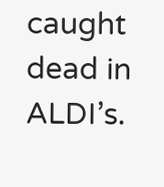caught dead in ALDI’s.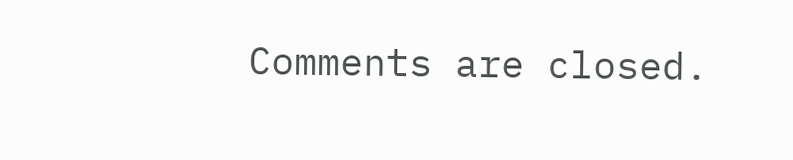Comments are closed.